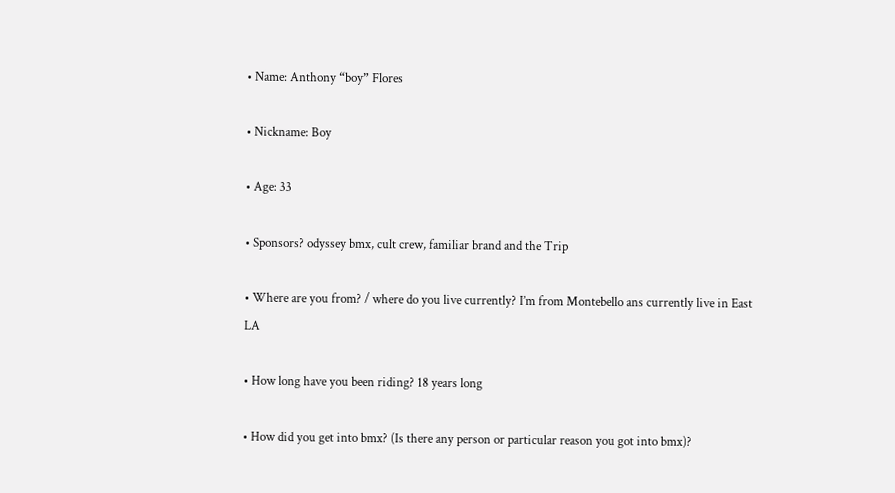• Name: Anthony “boy” Flores

• Nickname: Boy

• Age: 33

• Sponsors? odyssey bmx, cult crew, familiar brand and the Trip

• Where are you from? / where do you live currently? I’m from Montebello ans currently live in East LA

• How long have you been riding? 18 years long

• How did you get into bmx? (Is there any person or particular reason you got into bmx)?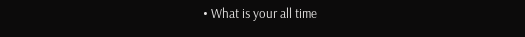• What is your all time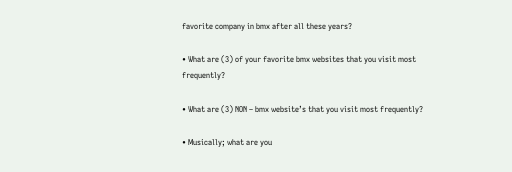favorite company in bmx after all these years?

• What are (3) of your favorite bmx websites that you visit most frequently?

• What are (3) NON – bmx website’s that you visit most frequently?

• Musically; what are you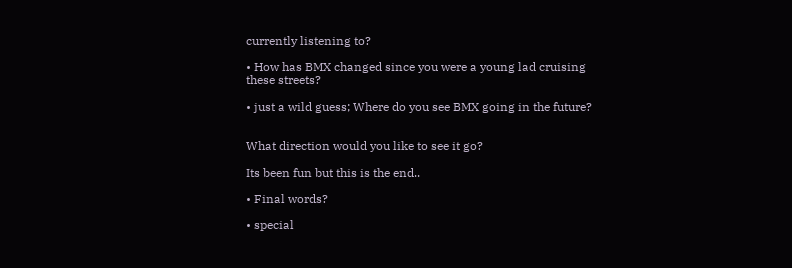currently listening to?

• How has BMX changed since you were a young lad cruising these streets?

• just a wild guess; Where do you see BMX going in the future?


What direction would you like to see it go?

Its been fun but this is the end..

• Final words?

• special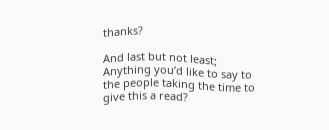thanks?

And last but not least;  Anything you’d like to say to the people taking the time to give this a read?